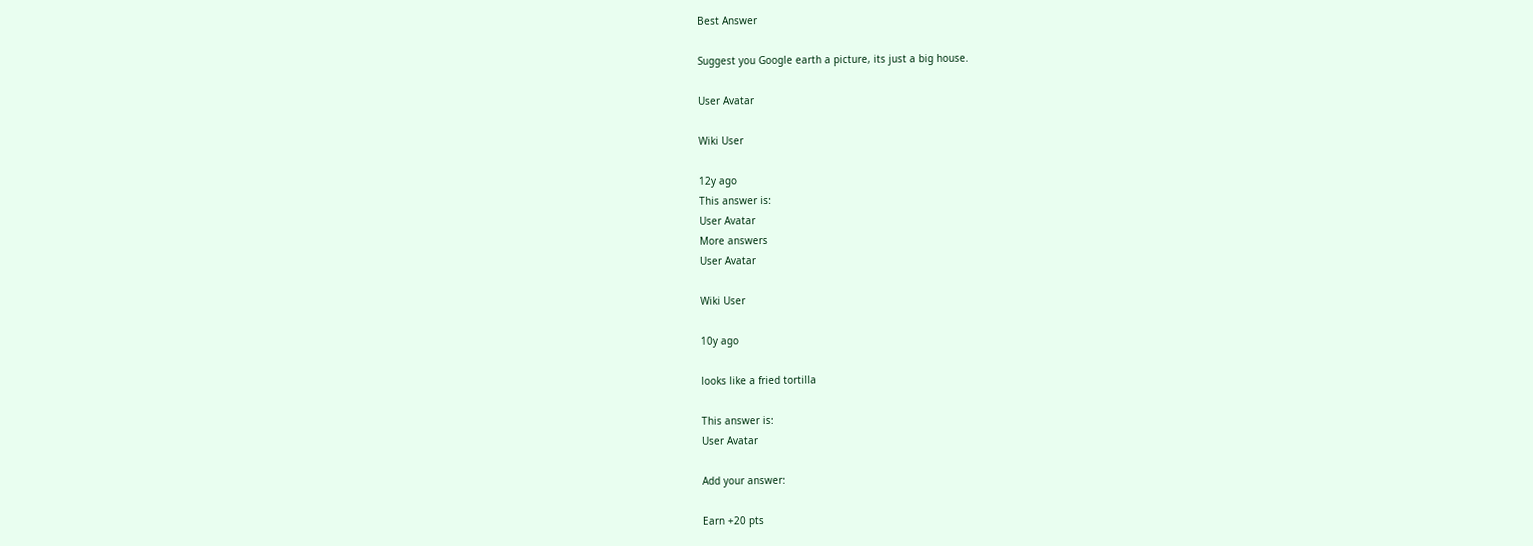Best Answer

Suggest you Google earth a picture, its just a big house.

User Avatar

Wiki User

12y ago
This answer is:
User Avatar
More answers
User Avatar

Wiki User

10y ago

looks like a fried tortilla

This answer is:
User Avatar

Add your answer:

Earn +20 pts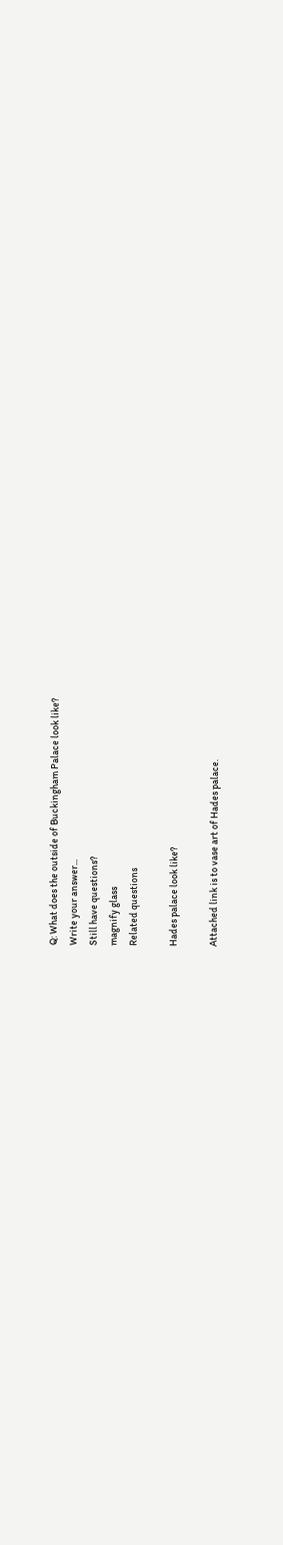Q: What does the outside of Buckingham Palace look like?
Write your answer...
Still have questions?
magnify glass
Related questions

Hades palace look like?

Attached link is to vase art of Hades palace.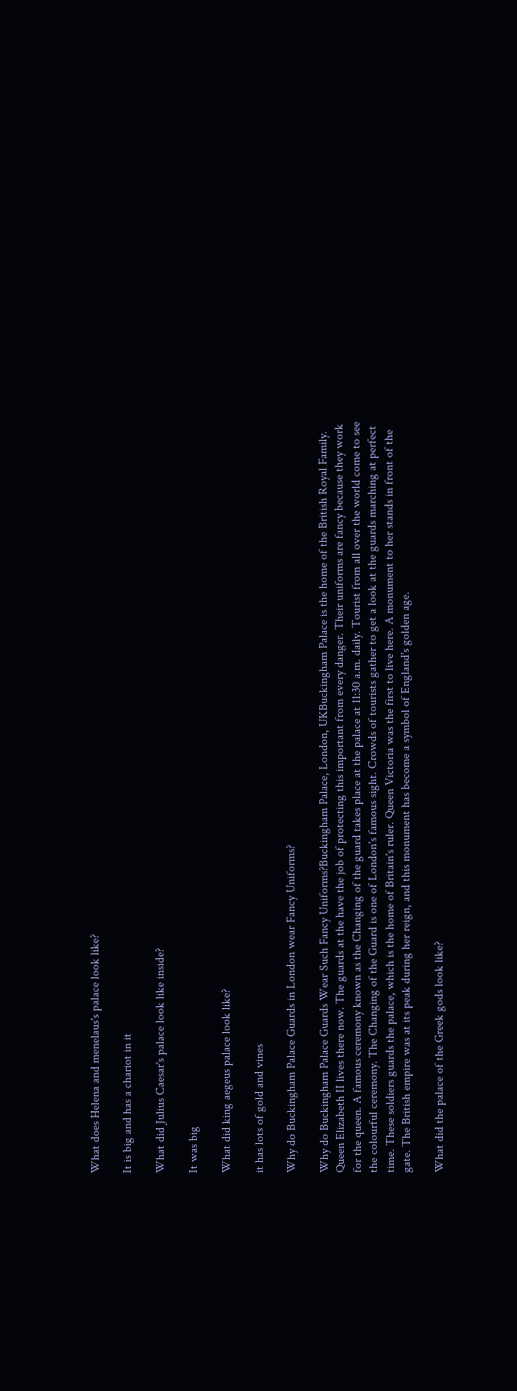What does Helena and menelaus's palace look like?

It is big and has a chariot in it

What did Julius Caesar's palace look like inside?

It was big

What did king aegeus palace look like?

it has lots of gold and vines

Why do Buckingham Palace Guards in London wear Fancy Uniforms?

Why do Buckingham Palace Guards Wear Such Fancy Uniforms?Buckingham Palace, London, UKBuckingham Palace is the home of the British Royal Family. Queen Elizabeth II lives there now. The guards at the have the job of protecting this important from every danger. Their uniforms are fancy because they work for the queen. A famous ceremony known as the Changing of the guard takes place at the palace at 11:30 a.m. daily. Tourist from all over the world come to see the colourful ceremony. The Changing of the Guard is one of London's famous sight. Crowds of tourists gather to get a look at the guards marching at perfect time. These soldiers guards the palace, which is the home of Britain's ruler. Queen Victoria was the first to live here. A monument to her stands in front of the gate. The British empire was at its peak during her reign, and this monument has become a symbol of England's golden age.

What did the palace of the Greek gods look like?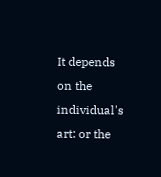It depends on the individual's art: or the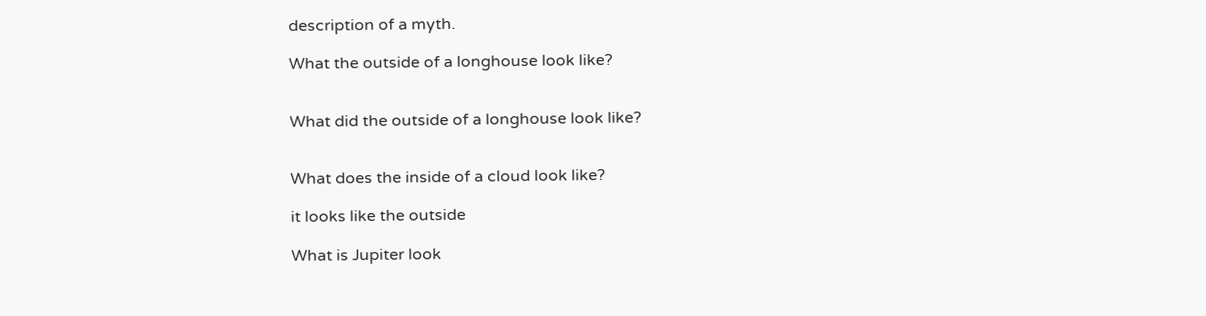description of a myth.

What the outside of a longhouse look like?


What did the outside of a longhouse look like?


What does the inside of a cloud look like?

it looks like the outside

What is Jupiter look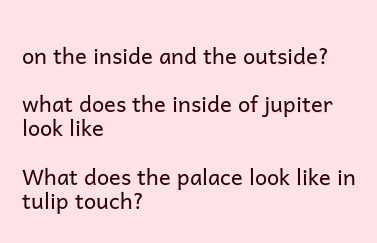on the inside and the outside?

what does the inside of jupiter look like

What does the palace look like in tulip touch?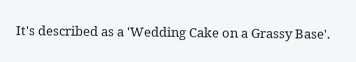It's described as a 'Wedding Cake on a Grassy Base'.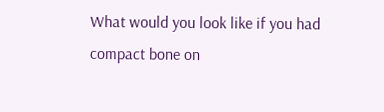What would you look like if you had compact bone on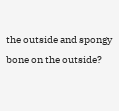the outside and spongy bone on the outside?